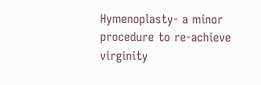Hymenoplasty- a minor procedure to re-achieve virginity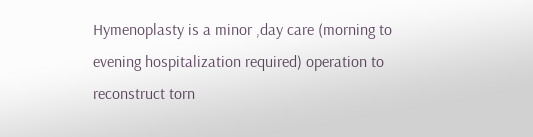Hymenoplasty is a minor ,day care (morning to evening hospitalization required) operation to reconstruct torn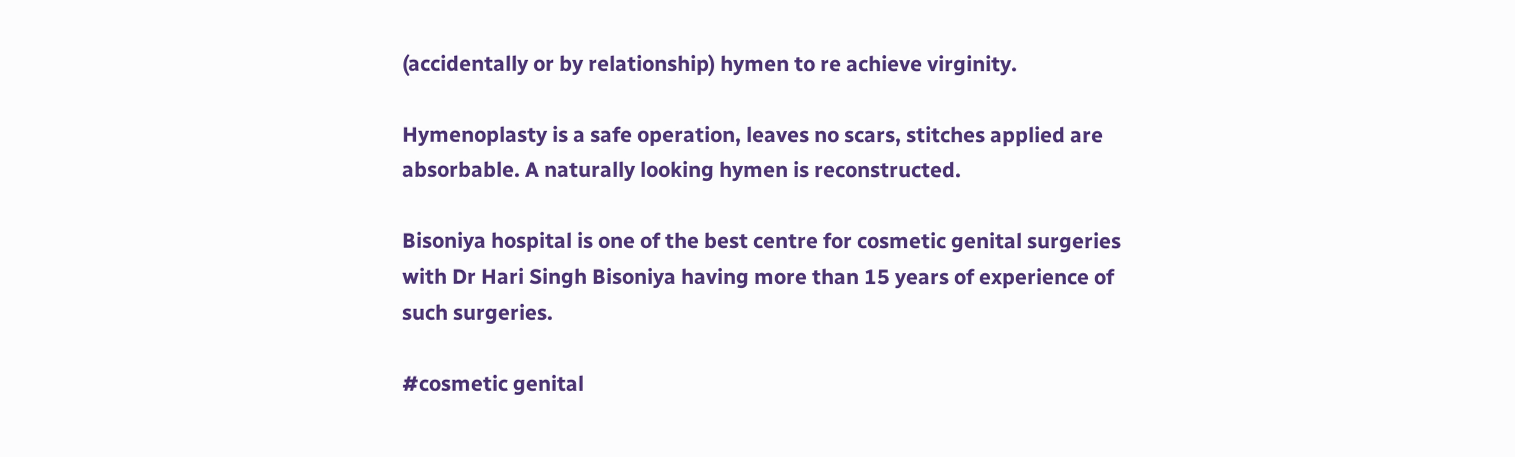(accidentally or by relationship) hymen to re achieve virginity.

Hymenoplasty is a safe operation, leaves no scars, stitches applied are absorbable. A naturally looking hymen is reconstructed.

Bisoniya hospital is one of the best centre for cosmetic genital surgeries with Dr Hari Singh Bisoniya having more than 15 years of experience of such surgeries.

#cosmetic genital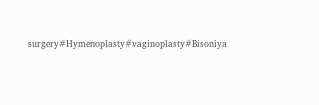surgery#Hymenoplasty#vaginoplasty#Bisoniya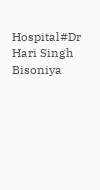Hospital#Dr Hari Singh Bisoniya